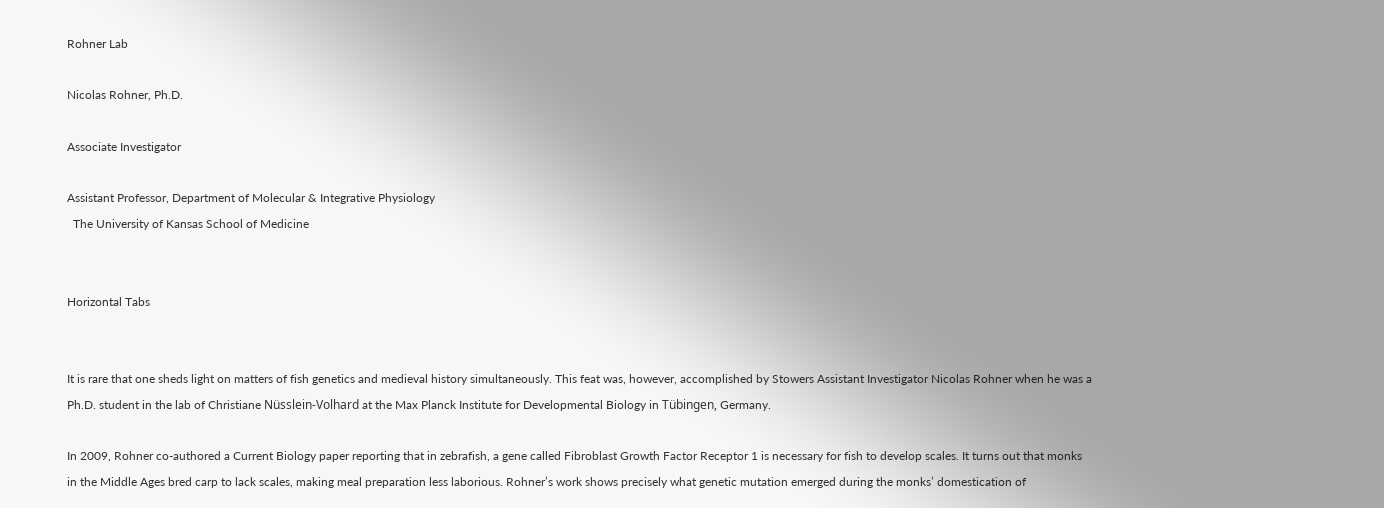Rohner Lab

Nicolas Rohner, Ph.D.

Associate Investigator

Assistant Professor, Department of Molecular & Integrative Physiology
  The University of Kansas School of Medicine


Horizontal Tabs


It is rare that one sheds light on matters of fish genetics and medieval history simultaneously. This feat was, however, accomplished by Stowers Assistant Investigator Nicolas Rohner when he was a Ph.D. student in the lab of Christiane Nüsslein-Volhard at the Max Planck Institute for Developmental Biology in Tübingen, Germany.

In 2009, Rohner co-authored a Current Biology paper reporting that in zebrafish, a gene called Fibroblast Growth Factor Receptor 1 is necessary for fish to develop scales. It turns out that monks in the Middle Ages bred carp to lack scales, making meal preparation less laborious. Rohner’s work shows precisely what genetic mutation emerged during the monks’ domestication of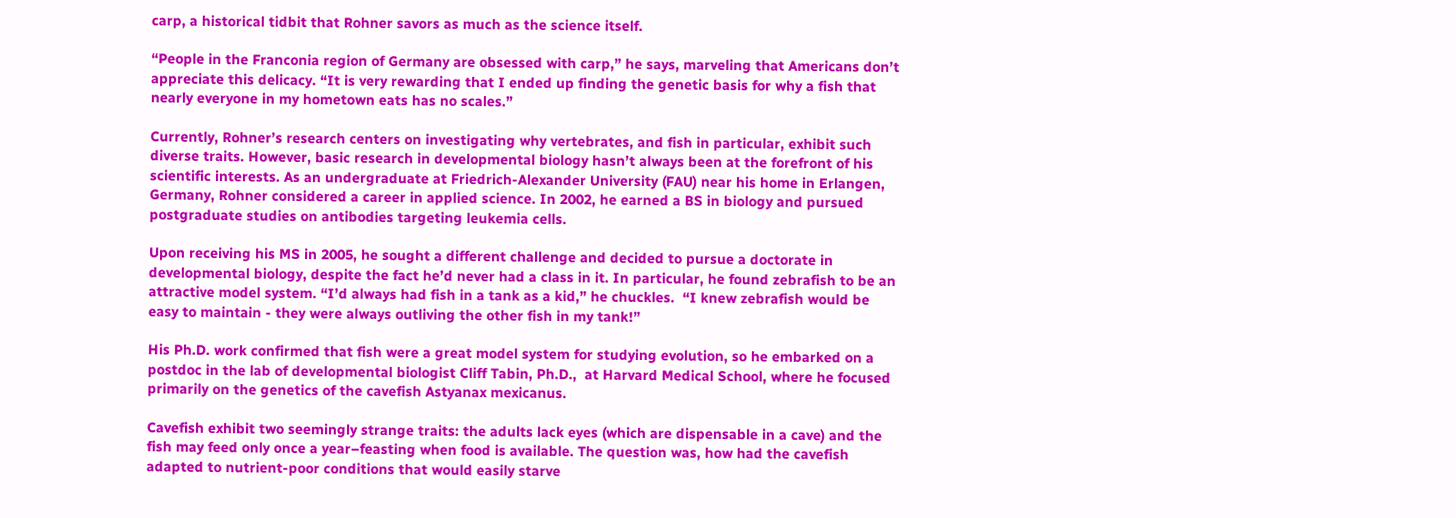carp, a historical tidbit that Rohner savors as much as the science itself.

“People in the Franconia region of Germany are obsessed with carp,” he says, marveling that Americans don’t appreciate this delicacy. “It is very rewarding that I ended up finding the genetic basis for why a fish that nearly everyone in my hometown eats has no scales.”

Currently, Rohner’s research centers on investigating why vertebrates, and fish in particular, exhibit such diverse traits. However, basic research in developmental biology hasn’t always been at the forefront of his scientific interests. As an undergraduate at Friedrich-Alexander University (FAU) near his home in Erlangen, Germany, Rohner considered a career in applied science. In 2002, he earned a BS in biology and pursued postgraduate studies on antibodies targeting leukemia cells.

Upon receiving his MS in 2005, he sought a different challenge and decided to pursue a doctorate in developmental biology, despite the fact he’d never had a class in it. In particular, he found zebrafish to be an attractive model system. “I’d always had fish in a tank as a kid,” he chuckles.  “I knew zebrafish would be easy to maintain - they were always outliving the other fish in my tank!”

His Ph.D. work confirmed that fish were a great model system for studying evolution, so he embarked on a postdoc in the lab of developmental biologist Cliff Tabin, Ph.D.,  at Harvard Medical School, where he focused primarily on the genetics of the cavefish Astyanax mexicanus.

Cavefish exhibit two seemingly strange traits: the adults lack eyes (which are dispensable in a cave) and the fish may feed only once a year–feasting when food is available. The question was, how had the cavefish adapted to nutrient-poor conditions that would easily starve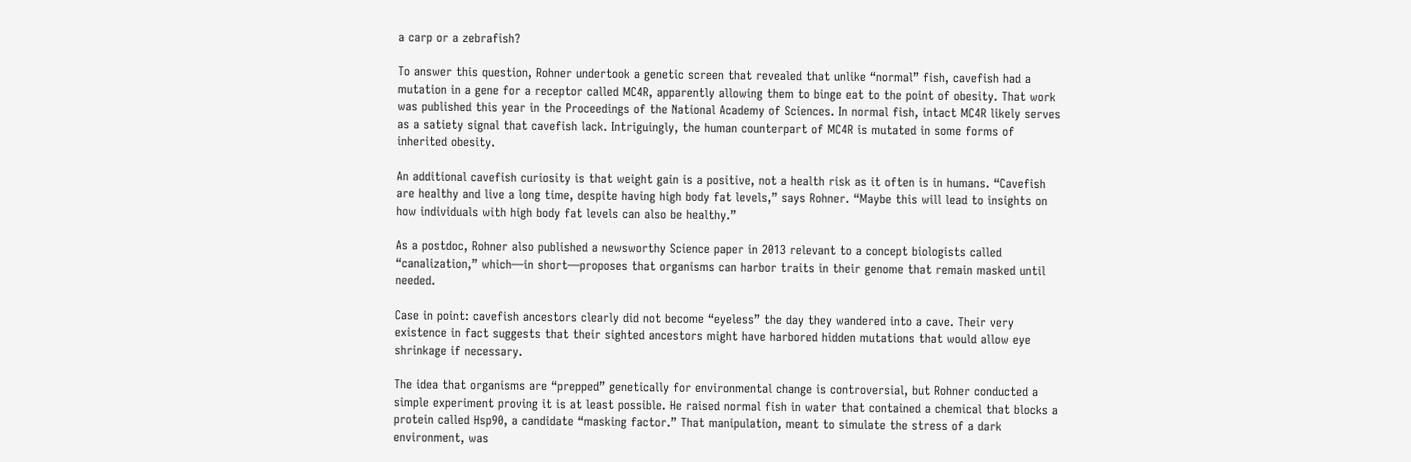a carp or a zebrafish?

To answer this question, Rohner undertook a genetic screen that revealed that unlike “normal” fish, cavefish had a mutation in a gene for a receptor called MC4R, apparently allowing them to binge eat to the point of obesity. That work was published this year in the Proceedings of the National Academy of Sciences. In normal fish, intact MC4R likely serves as a satiety signal that cavefish lack. Intriguingly, the human counterpart of MC4R is mutated in some forms of inherited obesity.

An additional cavefish curiosity is that weight gain is a positive, not a health risk as it often is in humans. “Cavefish are healthy and live a long time, despite having high body fat levels,” says Rohner. “Maybe this will lead to insights on how individuals with high body fat levels can also be healthy.”

As a postdoc, Rohner also published a newsworthy Science paper in 2013 relevant to a concept biologists called “canalization,” which—in short—proposes that organisms can harbor traits in their genome that remain masked until needed.

Case in point: cavefish ancestors clearly did not become “eyeless” the day they wandered into a cave. Their very existence in fact suggests that their sighted ancestors might have harbored hidden mutations that would allow eye shrinkage if necessary.

The idea that organisms are “prepped” genetically for environmental change is controversial, but Rohner conducted a simple experiment proving it is at least possible. He raised normal fish in water that contained a chemical that blocks a protein called Hsp90, a candidate “masking factor.” That manipulation, meant to simulate the stress of a dark environment, was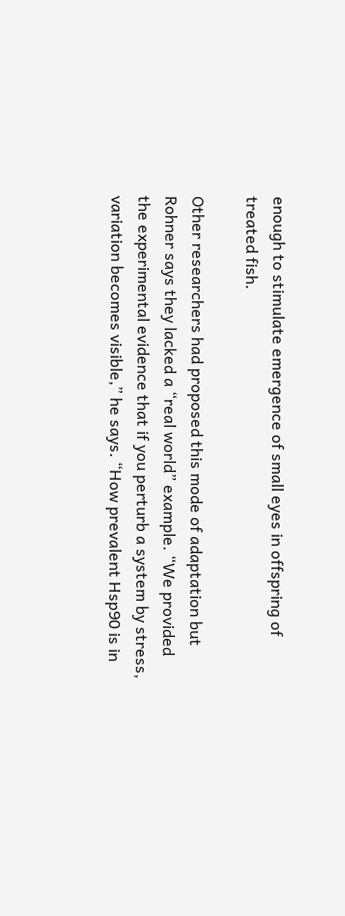enough to stimulate emergence of small eyes in offspring of treated fish.

Other researchers had proposed this mode of adaptation but Rohner says they lacked a “real world” example. “We provided the experimental evidence that if you perturb a system by stress, variation becomes visible,” he says. “How prevalent Hsp90 is in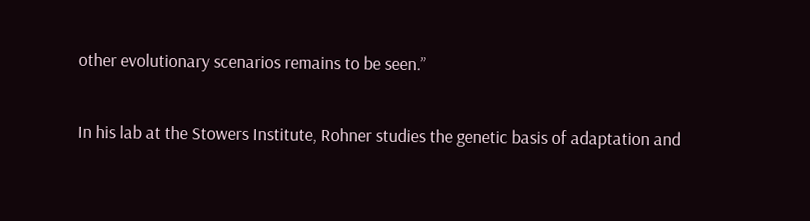other evolutionary scenarios remains to be seen.”

In his lab at the Stowers Institute, Rohner studies the genetic basis of adaptation and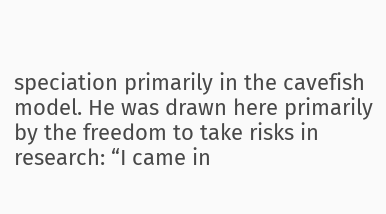speciation primarily in the cavefish model. He was drawn here primarily by the freedom to take risks in research: “I came in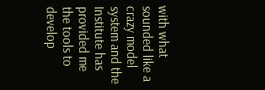with what sounded like a crazy model system and the Institute has provided me the tools to develop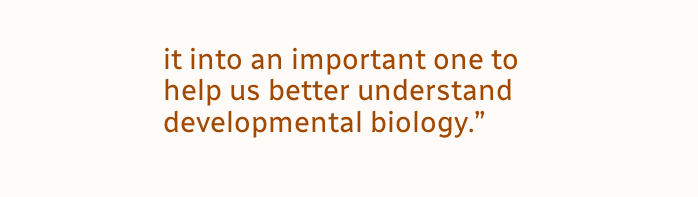it into an important one to help us better understand developmental biology.”